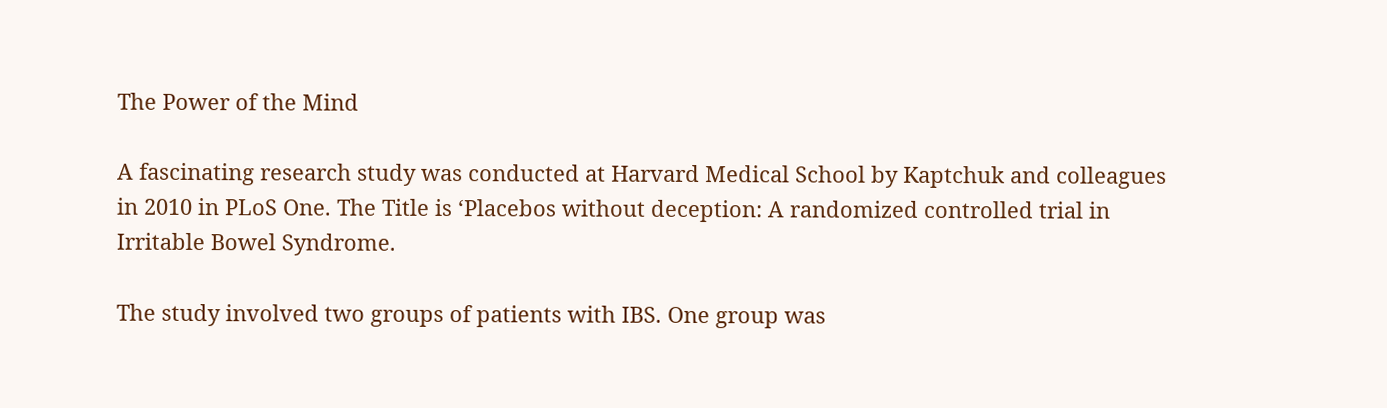The Power of the Mind

A fascinating research study was conducted at Harvard Medical School by Kaptchuk and colleagues in 2010 in PLoS One. The Title is ‘Placebos without deception: A randomized controlled trial in Irritable Bowel Syndrome.

The study involved two groups of patients with IBS. One group was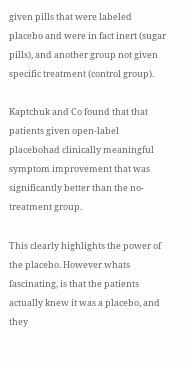given pills that were labeled placebo and were in fact inert (sugar pills), and another group not given specific treatment (control group).

Kaptchuk and Co found that that patients given open-label placebohad clinically meaningful symptom improvement that was significantly better than the no-treatment group.

This clearly highlights the power of the placebo. However whats fascinating, is that the patients actually knew it was a placebo, and they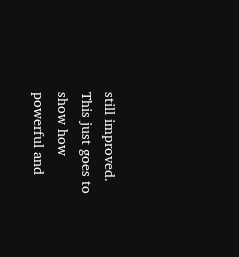still improved. This just goes to show how powerful and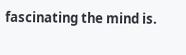fascinating the mind is.